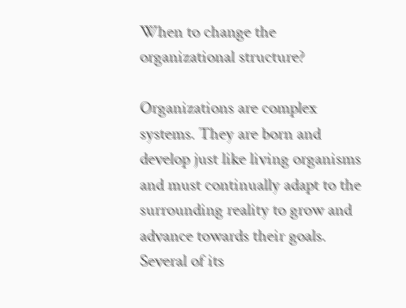When to change the organizational structure?

Organizations are complex systems. They are born and develop just like living organisms and must continually adapt to the surrounding reality to grow and advance towards their goals. Several of its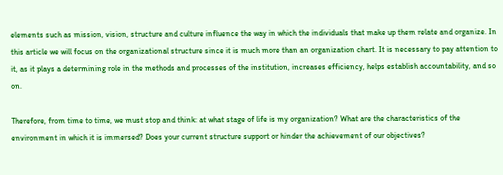elements such as mission, vision, structure and culture influence the way in which the individuals that make up them relate and organize. In this article we will focus on the organizational structure since it is much more than an organization chart. It is necessary to pay attention to it, as it plays a determining role in the methods and processes of the institution, increases efficiency, helps establish accountability, and so on.

Therefore, from time to time, we must stop and think: at what stage of life is my organization? What are the characteristics of the environment in which it is immersed? Does your current structure support or hinder the achievement of our objectives?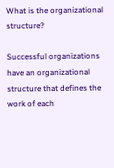What is the organizational structure?

Successful organizations have an organizational structure that defines the work of each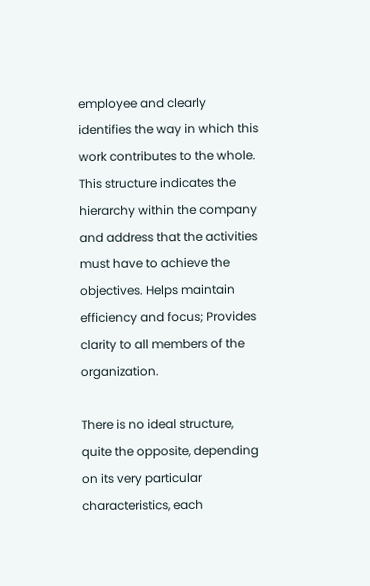employee and clearly identifies the way in which this work contributes to the whole. This structure indicates the hierarchy within the company and address that the activities must have to achieve the objectives. Helps maintain efficiency and focus; Provides clarity to all members of the organization.

There is no ideal structure, quite the opposite, depending on its very particular characteristics, each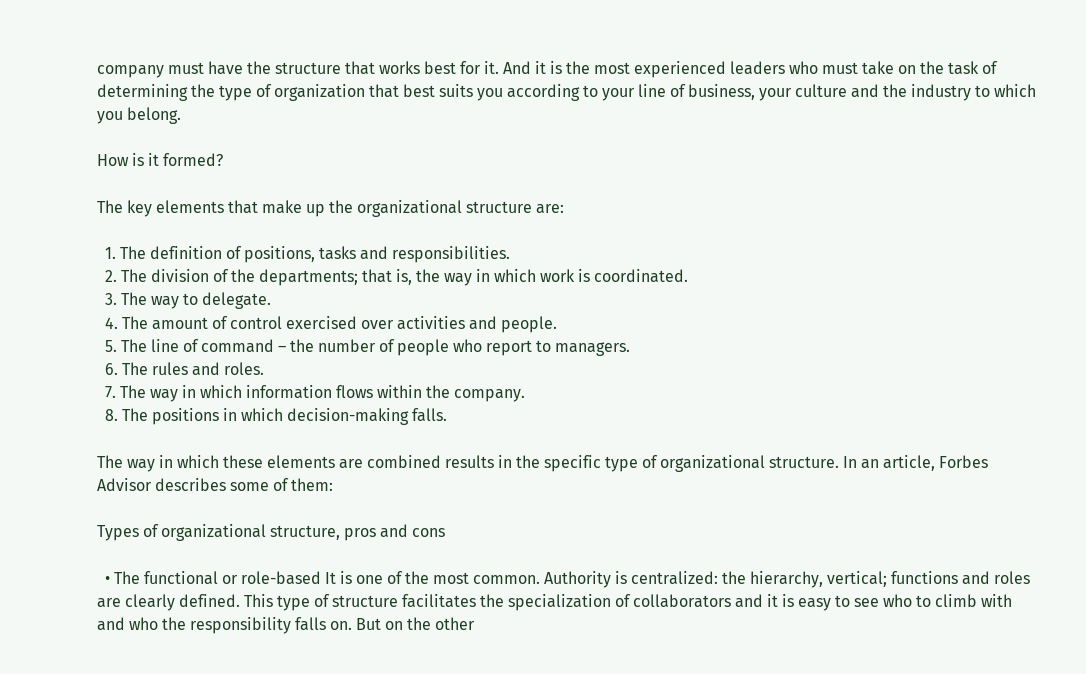company must have the structure that works best for it. And it is the most experienced leaders who must take on the task of determining the type of organization that best suits you according to your line of business, your culture and the industry to which you belong.

How is it formed?

The key elements that make up the organizational structure are:

  1. The definition of positions, tasks and responsibilities.
  2. The division of the departments; that is, the way in which work is coordinated.
  3. The way to delegate.
  4. The amount of control exercised over activities and people.
  5. The line of command – the number of people who report to managers.
  6. The rules and roles.
  7. The way in which information flows within the company.
  8. The positions in which decision-making falls.

The way in which these elements are combined results in the specific type of organizational structure. In an article, Forbes Advisor describes some of them:

Types of organizational structure, pros and cons

  • The functional or role-based It is one of the most common. Authority is centralized: the hierarchy, vertical; functions and roles are clearly defined. This type of structure facilitates the specialization of collaborators and it is easy to see who to climb with and who the responsibility falls on. But on the other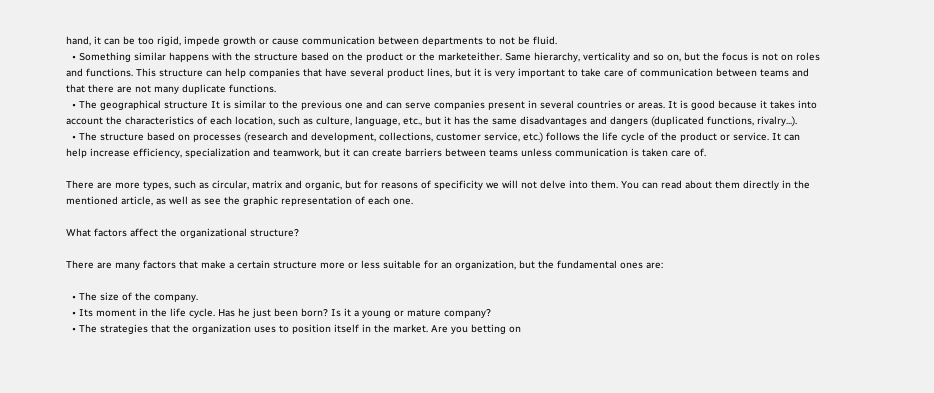hand, it can be too rigid, impede growth or cause communication between departments to not be fluid.
  • Something similar happens with the structure based on the product or the marketeither. Same hierarchy, verticality and so on, but the focus is not on roles and functions. This structure can help companies that have several product lines, but it is very important to take care of communication between teams and that there are not many duplicate functions.
  • The geographical structure It is similar to the previous one and can serve companies present in several countries or areas. It is good because it takes into account the characteristics of each location, such as culture, language, etc., but it has the same disadvantages and dangers (duplicated functions, rivalry...).
  • The structure based on processes (research and development, collections, customer service, etc.) follows the life cycle of the product or service. It can help increase efficiency, specialization and teamwork, but it can create barriers between teams unless communication is taken care of.

There are more types, such as circular, matrix and organic, but for reasons of specificity we will not delve into them. You can read about them directly in the mentioned article, as well as see the graphic representation of each one.

What factors affect the organizational structure?

There are many factors that make a certain structure more or less suitable for an organization, but the fundamental ones are:

  • The size of the company.
  • Its moment in the life cycle. Has he just been born? Is it a young or mature company?
  • The strategies that the organization uses to position itself in the market. Are you betting on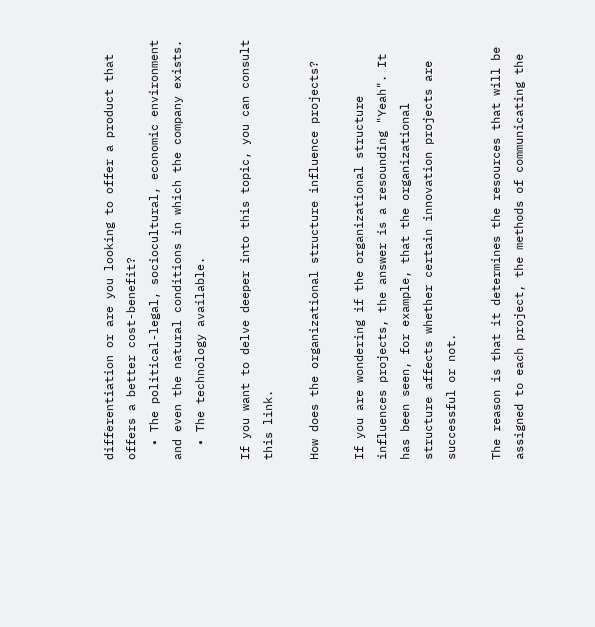differentiation or are you looking to offer a product that offers a better cost-benefit?
  • The political-legal, sociocultural, economic environment and even the natural conditions in which the company exists.
  • The technology available.

If you want to delve deeper into this topic, you can consult this link.

How does the organizational structure influence projects?

If you are wondering if the organizational structure influences projects, the answer is a resounding "Yeah". It has been seen, for example, that the organizational structure affects whether certain innovation projects are successful or not.

The reason is that it determines the resources that will be assigned to each project, the methods of communicating the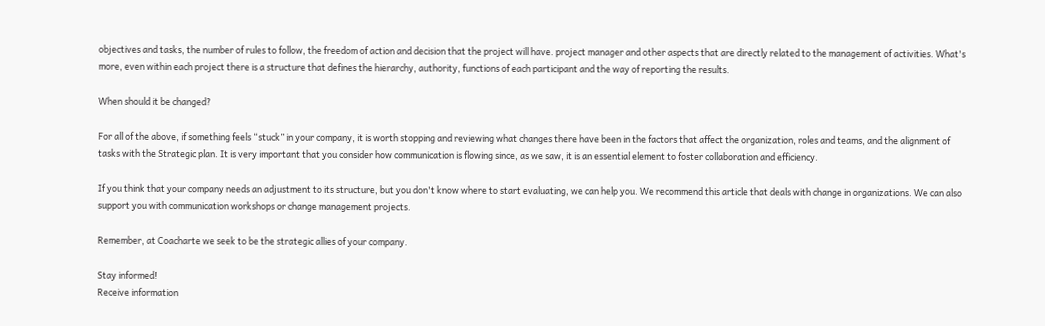objectives and tasks, the number of rules to follow, the freedom of action and decision that the project will have. project manager and other aspects that are directly related to the management of activities. What's more, even within each project there is a structure that defines the hierarchy, authority, functions of each participant and the way of reporting the results.

When should it be changed?

For all of the above, if something feels “stuck” in your company, it is worth stopping and reviewing what changes there have been in the factors that affect the organization, roles and teams, and the alignment of tasks with the Strategic plan. It is very important that you consider how communication is flowing since, as we saw, it is an essential element to foster collaboration and efficiency.

If you think that your company needs an adjustment to its structure, but you don't know where to start evaluating, we can help you. We recommend this article that deals with change in organizations. We can also support you with communication workshops or change management projects.

Remember, at Coacharte we seek to be the strategic allies of your company.

Stay informed!
Receive information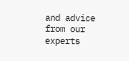and advice from our experts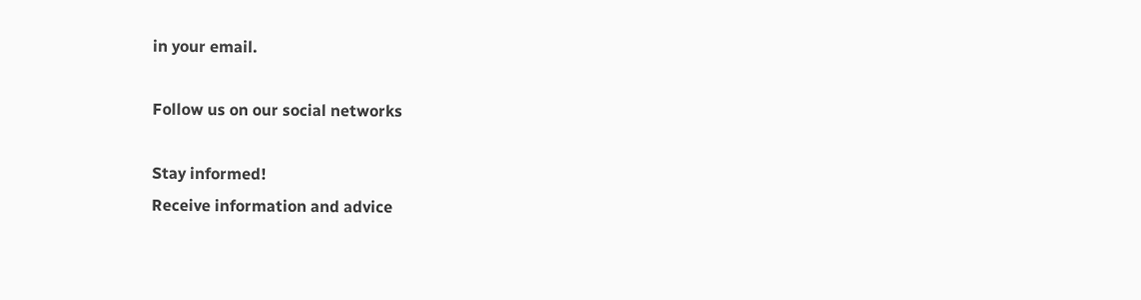in your email.

Follow us on our social networks

Stay informed!
Receive information and advice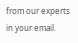from our experts in your email.